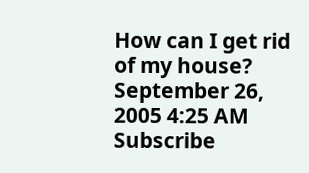How can I get rid of my house?
September 26, 2005 4:25 AM   Subscribe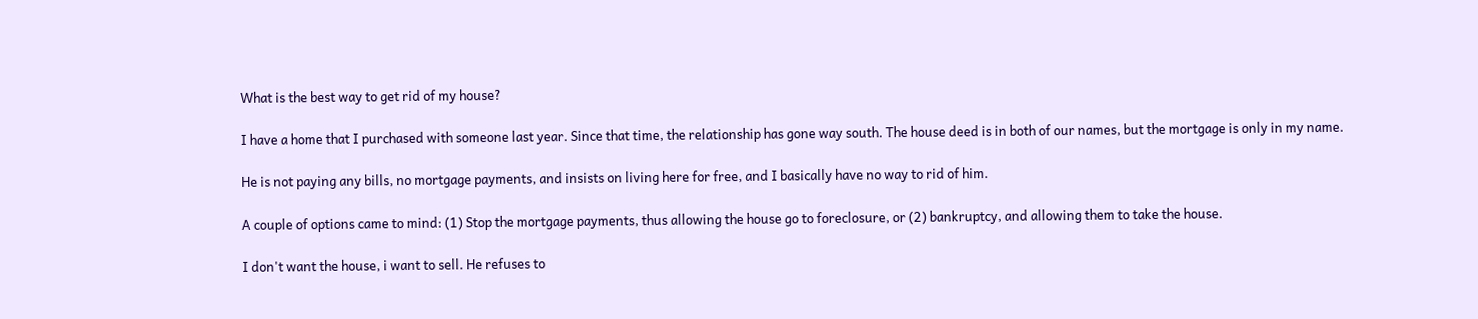What is the best way to get rid of my house?

I have a home that I purchased with someone last year. Since that time, the relationship has gone way south. The house deed is in both of our names, but the mortgage is only in my name.

He is not paying any bills, no mortgage payments, and insists on living here for free, and I basically have no way to rid of him.

A couple of options came to mind: (1) Stop the mortgage payments, thus allowing the house go to foreclosure, or (2) bankruptcy, and allowing them to take the house.

I don't want the house, i want to sell. He refuses to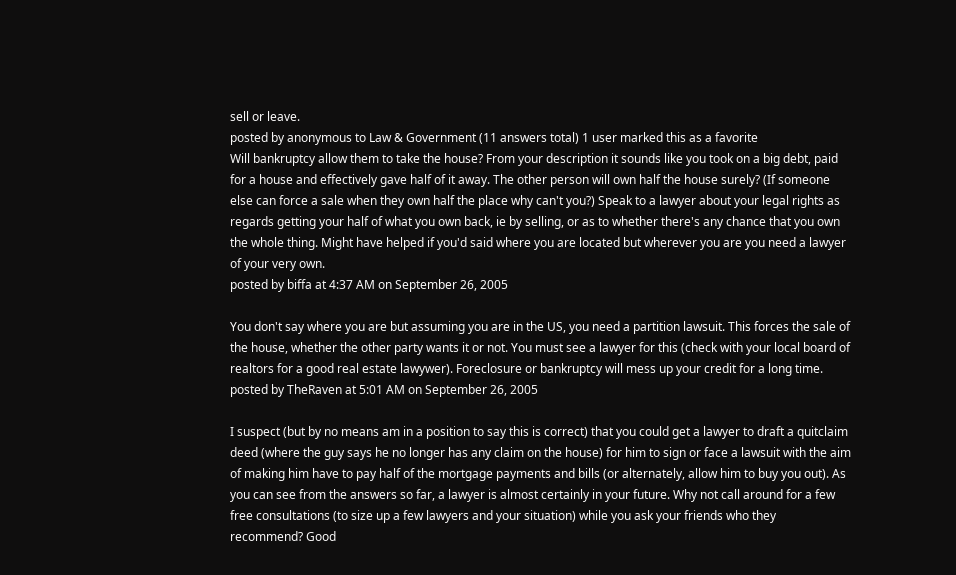sell or leave.
posted by anonymous to Law & Government (11 answers total) 1 user marked this as a favorite
Will bankruptcy allow them to take the house? From your description it sounds like you took on a big debt, paid for a house and effectively gave half of it away. The other person will own half the house surely? (If someone else can force a sale when they own half the place why can't you?) Speak to a lawyer about your legal rights as regards getting your half of what you own back, ie by selling, or as to whether there's any chance that you own the whole thing. Might have helped if you'd said where you are located but wherever you are you need a lawyer of your very own.
posted by biffa at 4:37 AM on September 26, 2005

You don't say where you are but assuming you are in the US, you need a partition lawsuit. This forces the sale of the house, whether the other party wants it or not. You must see a lawyer for this (check with your local board of realtors for a good real estate lawywer). Foreclosure or bankruptcy will mess up your credit for a long time.
posted by TheRaven at 5:01 AM on September 26, 2005

I suspect (but by no means am in a position to say this is correct) that you could get a lawyer to draft a quitclaim deed (where the guy says he no longer has any claim on the house) for him to sign or face a lawsuit with the aim of making him have to pay half of the mortgage payments and bills (or alternately, allow him to buy you out). As you can see from the answers so far, a lawyer is almost certainly in your future. Why not call around for a few free consultations (to size up a few lawyers and your situation) while you ask your friends who they recommend? Good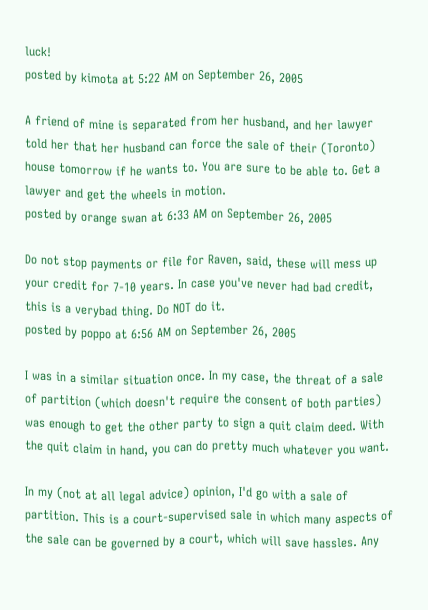luck!
posted by kimota at 5:22 AM on September 26, 2005

A friend of mine is separated from her husband, and her lawyer told her that her husband can force the sale of their (Toronto) house tomorrow if he wants to. You are sure to be able to. Get a lawyer and get the wheels in motion.
posted by orange swan at 6:33 AM on September 26, 2005

Do not stop payments or file for Raven, said, these will mess up your credit for 7-10 years. In case you've never had bad credit, this is a verybad thing. Do NOT do it.
posted by poppo at 6:56 AM on September 26, 2005

I was in a similar situation once. In my case, the threat of a sale of partition (which doesn't require the consent of both parties) was enough to get the other party to sign a quit claim deed. With the quit claim in hand, you can do pretty much whatever you want.

In my (not at all legal advice) opinion, I'd go with a sale of partition. This is a court-supervised sale in which many aspects of the sale can be governed by a court, which will save hassles. Any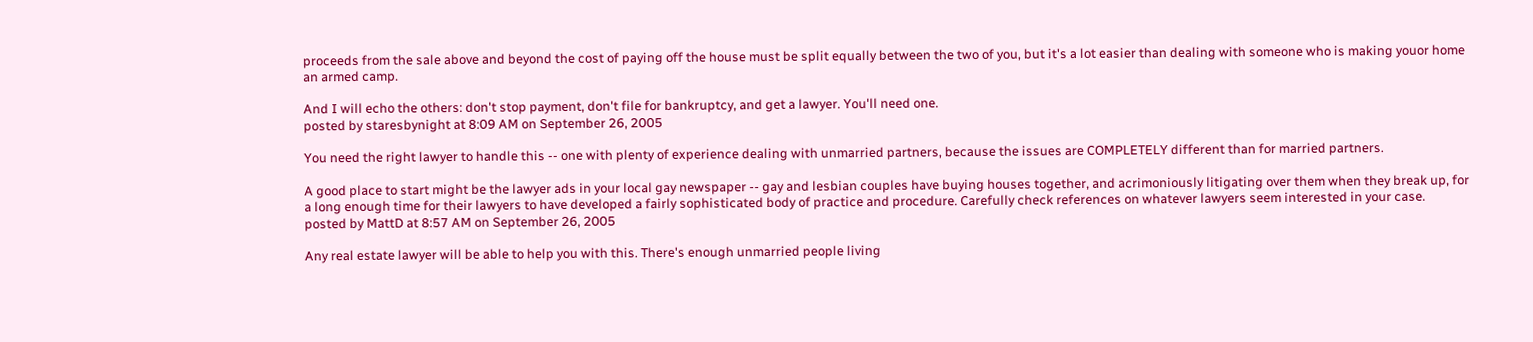proceeds from the sale above and beyond the cost of paying off the house must be split equally between the two of you, but it's a lot easier than dealing with someone who is making youor home an armed camp.

And I will echo the others: don't stop payment, don't file for bankruptcy, and get a lawyer. You'll need one.
posted by staresbynight at 8:09 AM on September 26, 2005

You need the right lawyer to handle this -- one with plenty of experience dealing with unmarried partners, because the issues are COMPLETELY different than for married partners.

A good place to start might be the lawyer ads in your local gay newspaper -- gay and lesbian couples have buying houses together, and acrimoniously litigating over them when they break up, for a long enough time for their lawyers to have developed a fairly sophisticated body of practice and procedure. Carefully check references on whatever lawyers seem interested in your case.
posted by MattD at 8:57 AM on September 26, 2005

Any real estate lawyer will be able to help you with this. There's enough unmarried people living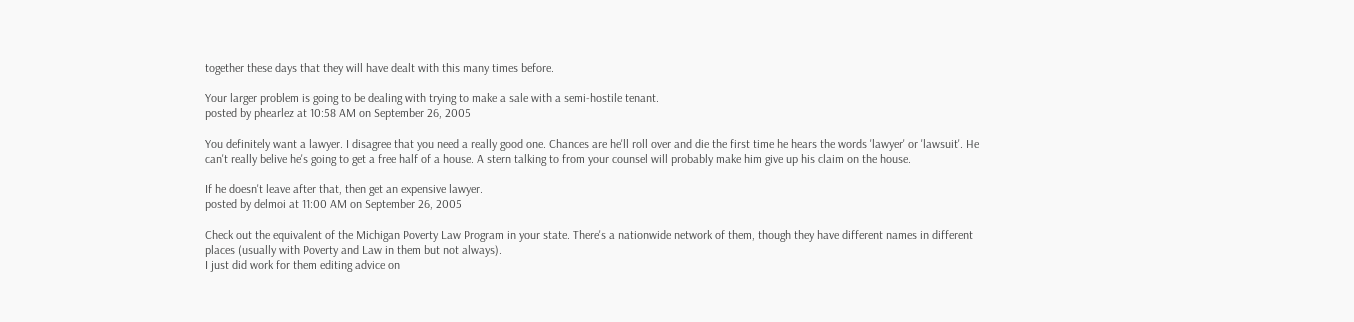together these days that they will have dealt with this many times before.

Your larger problem is going to be dealing with trying to make a sale with a semi-hostile tenant.
posted by phearlez at 10:58 AM on September 26, 2005

You definitely want a lawyer. I disagree that you need a really good one. Chances are he'll roll over and die the first time he hears the words 'lawyer' or 'lawsuit'. He can't really belive he's going to get a free half of a house. A stern talking to from your counsel will probably make him give up his claim on the house.

If he doesn't leave after that, then get an expensive lawyer.
posted by delmoi at 11:00 AM on September 26, 2005

Check out the equivalent of the Michigan Poverty Law Program in your state. There's a nationwide network of them, though they have different names in different places (usually with Poverty and Law in them but not always).
I just did work for them editing advice on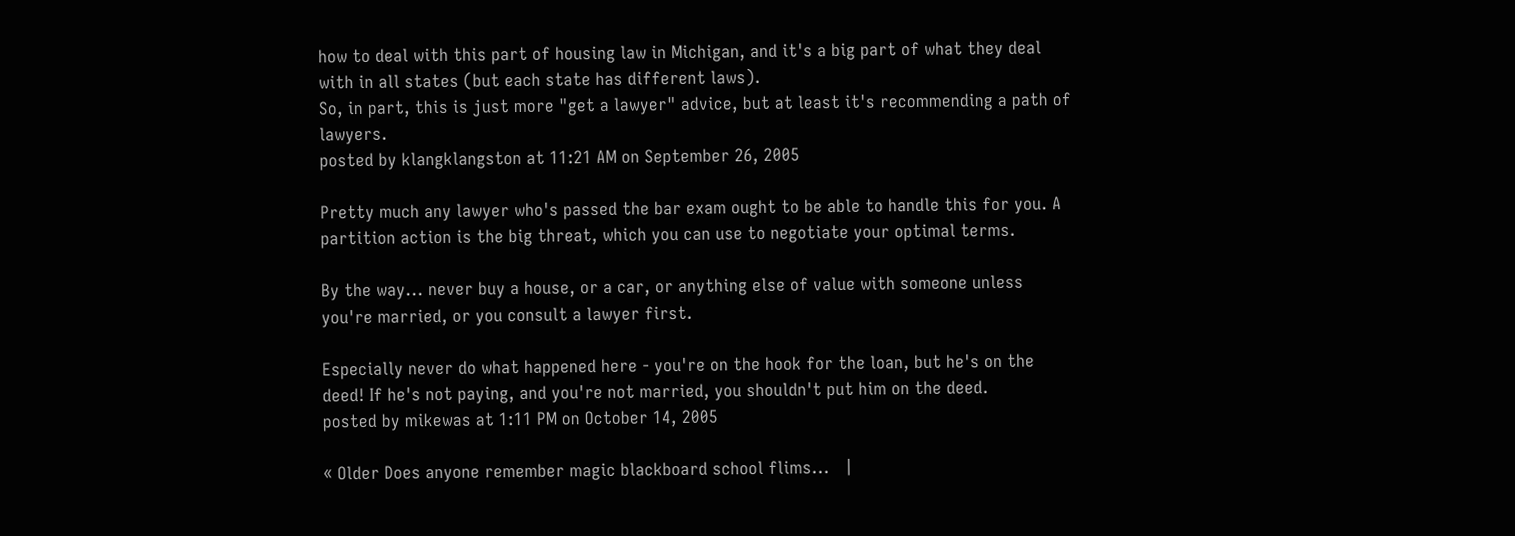how to deal with this part of housing law in Michigan, and it's a big part of what they deal with in all states (but each state has different laws).
So, in part, this is just more "get a lawyer" advice, but at least it's recommending a path of lawyers.
posted by klangklangston at 11:21 AM on September 26, 2005

Pretty much any lawyer who's passed the bar exam ought to be able to handle this for you. A partition action is the big threat, which you can use to negotiate your optimal terms.

By the way... never buy a house, or a car, or anything else of value with someone unless you're married, or you consult a lawyer first.

Especially never do what happened here - you're on the hook for the loan, but he's on the deed! If he's not paying, and you're not married, you shouldn't put him on the deed.
posted by mikewas at 1:11 PM on October 14, 2005

« Older Does anyone remember magic blackboard school flims...   |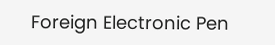Foreign Electronic Pen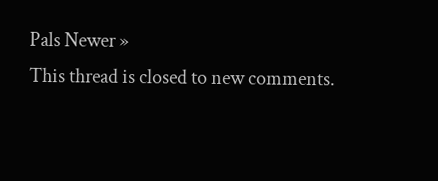Pals Newer »
This thread is closed to new comments.